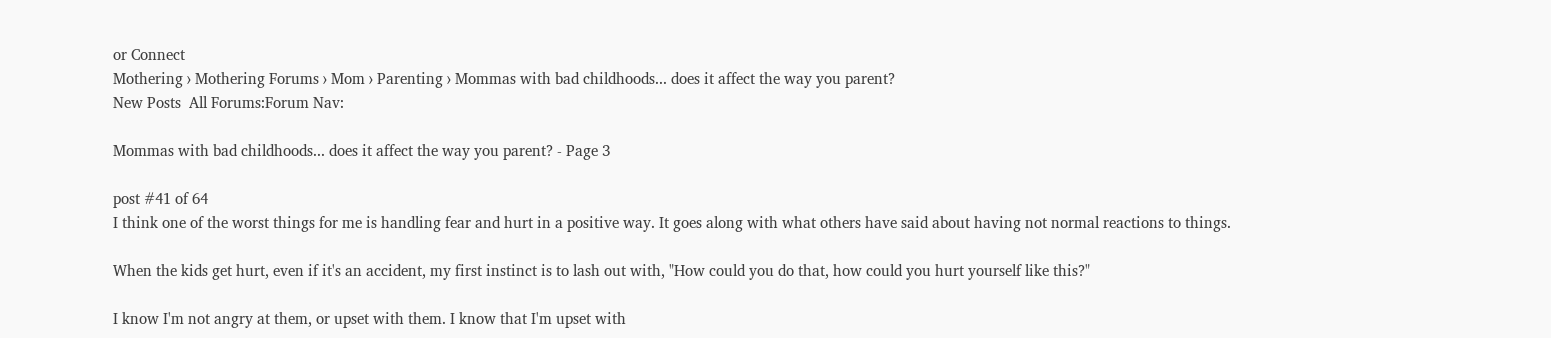or Connect
Mothering › Mothering Forums › Mom › Parenting › Mommas with bad childhoods... does it affect the way you parent?
New Posts  All Forums:Forum Nav:

Mommas with bad childhoods... does it affect the way you parent? - Page 3

post #41 of 64
I think one of the worst things for me is handling fear and hurt in a positive way. It goes along with what others have said about having not normal reactions to things.

When the kids get hurt, even if it's an accident, my first instinct is to lash out with, "How could you do that, how could you hurt yourself like this?"

I know I'm not angry at them, or upset with them. I know that I'm upset with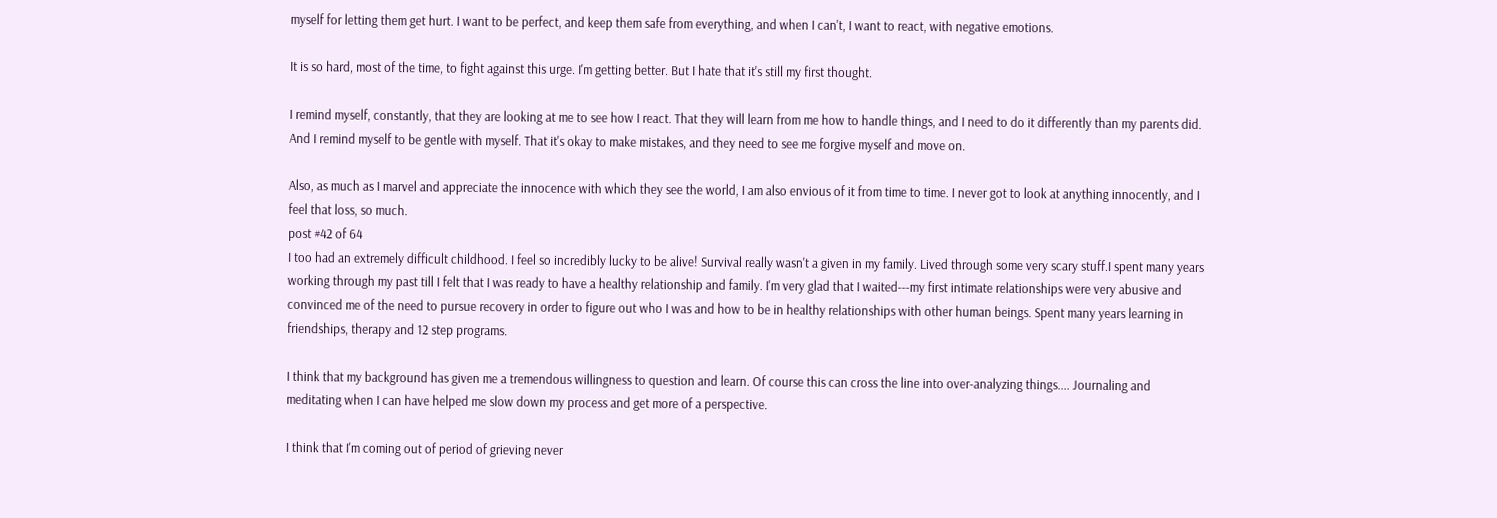myself for letting them get hurt. I want to be perfect, and keep them safe from everything, and when I can't, I want to react, with negative emotions.

It is so hard, most of the time, to fight against this urge. I'm getting better. But I hate that it's still my first thought.

I remind myself, constantly, that they are looking at me to see how I react. That they will learn from me how to handle things, and I need to do it differently than my parents did. And I remind myself to be gentle with myself. That it's okay to make mistakes, and they need to see me forgive myself and move on.

Also, as much as I marvel and appreciate the innocence with which they see the world, I am also envious of it from time to time. I never got to look at anything innocently, and I feel that loss, so much.
post #42 of 64
I too had an extremely difficult childhood. I feel so incredibly lucky to be alive! Survival really wasn't a given in my family. Lived through some very scary stuff.I spent many years working through my past till I felt that I was ready to have a healthy relationship and family. I'm very glad that I waited---my first intimate relationships were very abusive and convinced me of the need to pursue recovery in order to figure out who I was and how to be in healthy relationships with other human beings. Spent many years learning in friendships, therapy and 12 step programs.

I think that my background has given me a tremendous willingness to question and learn. Of course this can cross the line into over-analyzing things.... Journaling and meditating when I can have helped me slow down my process and get more of a perspective.

I think that I'm coming out of period of grieving never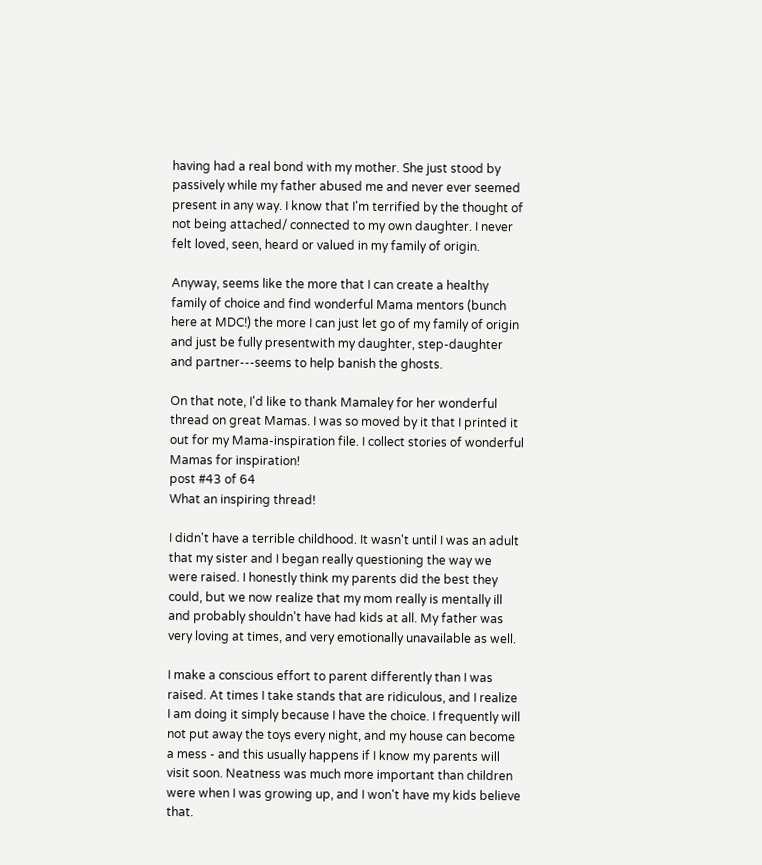having had a real bond with my mother. She just stood by passively while my father abused me and never ever seemed present in any way. I know that I'm terrified by the thought of not being attached/ connected to my own daughter. I never felt loved, seen, heard or valued in my family of origin.

Anyway, seems like the more that I can create a healthy family of choice and find wonderful Mama mentors (bunch here at MDC!) the more I can just let go of my family of origin and just be fully presentwith my daughter, step-daughter and partner---seems to help banish the ghosts.

On that note, I'd like to thank Mamaley for her wonderful thread on great Mamas. I was so moved by it that I printed it out for my Mama-inspiration file. I collect stories of wonderful Mamas for inspiration!
post #43 of 64
What an inspiring thread!

I didn't have a terrible childhood. It wasn't until I was an adult that my sister and I began really questioning the way we were raised. I honestly think my parents did the best they could, but we now realize that my mom really is mentally ill and probably shouldn't have had kids at all. My father was very loving at times, and very emotionally unavailable as well.

I make a conscious effort to parent differently than I was raised. At times I take stands that are ridiculous, and I realize I am doing it simply because I have the choice. I frequently will not put away the toys every night, and my house can become a mess - and this usually happens if I know my parents will visit soon. Neatness was much more important than children were when I was growing up, and I won't have my kids believe that.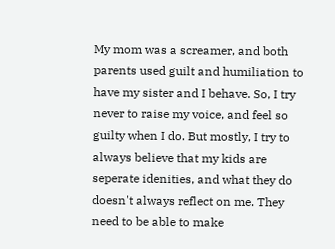My mom was a screamer, and both parents used guilt and humiliation to have my sister and I behave. So, I try never to raise my voice, and feel so guilty when I do. But mostly, I try to always believe that my kids are seperate idenities, and what they do doesn't always reflect on me. They need to be able to make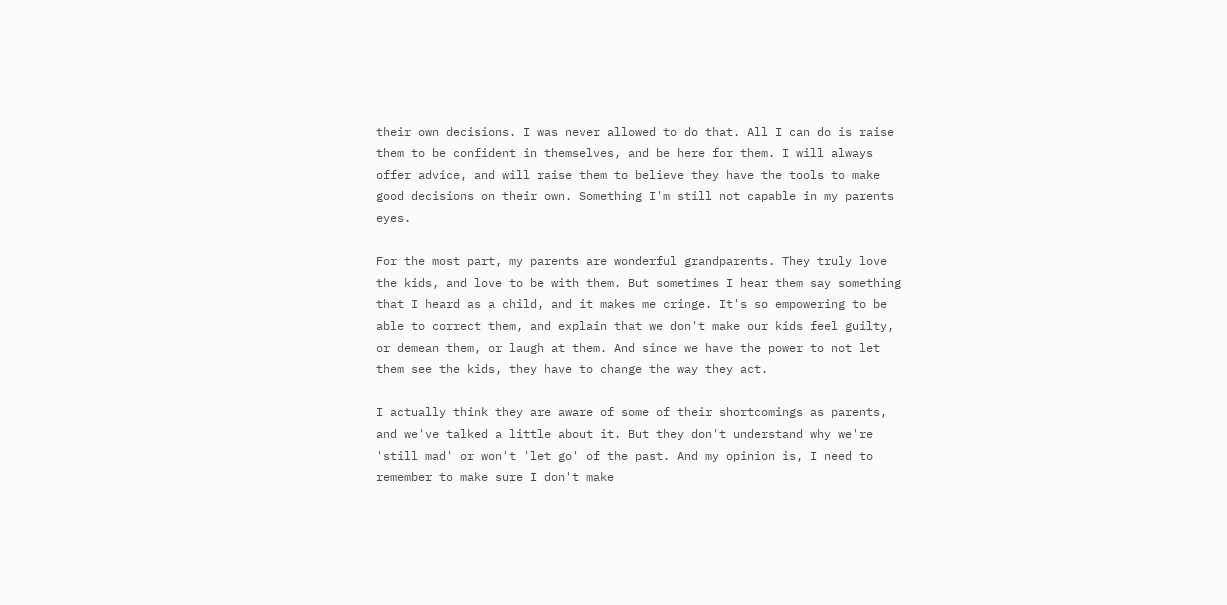their own decisions. I was never allowed to do that. All I can do is raise them to be confident in themselves, and be here for them. I will always offer advice, and will raise them to believe they have the tools to make good decisions on their own. Something I'm still not capable in my parents eyes.

For the most part, my parents are wonderful grandparents. They truly love the kids, and love to be with them. But sometimes I hear them say something that I heard as a child, and it makes me cringe. It's so empowering to be able to correct them, and explain that we don't make our kids feel guilty, or demean them, or laugh at them. And since we have the power to not let them see the kids, they have to change the way they act.

I actually think they are aware of some of their shortcomings as parents, and we've talked a little about it. But they don't understand why we're 'still mad' or won't 'let go' of the past. And my opinion is, I need to remember to make sure I don't make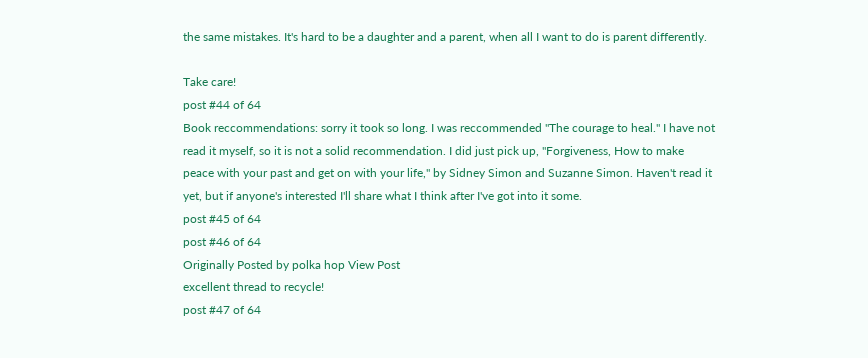the same mistakes. It's hard to be a daughter and a parent, when all I want to do is parent differently.

Take care!
post #44 of 64
Book reccommendations: sorry it took so long. I was reccommended "The courage to heal." I have not read it myself, so it is not a solid recommendation. I did just pick up, "Forgiveness, How to make peace with your past and get on with your life," by Sidney Simon and Suzanne Simon. Haven't read it yet, but if anyone's interested I'll share what I think after I've got into it some.
post #45 of 64
post #46 of 64
Originally Posted by polka hop View Post
excellent thread to recycle!
post #47 of 64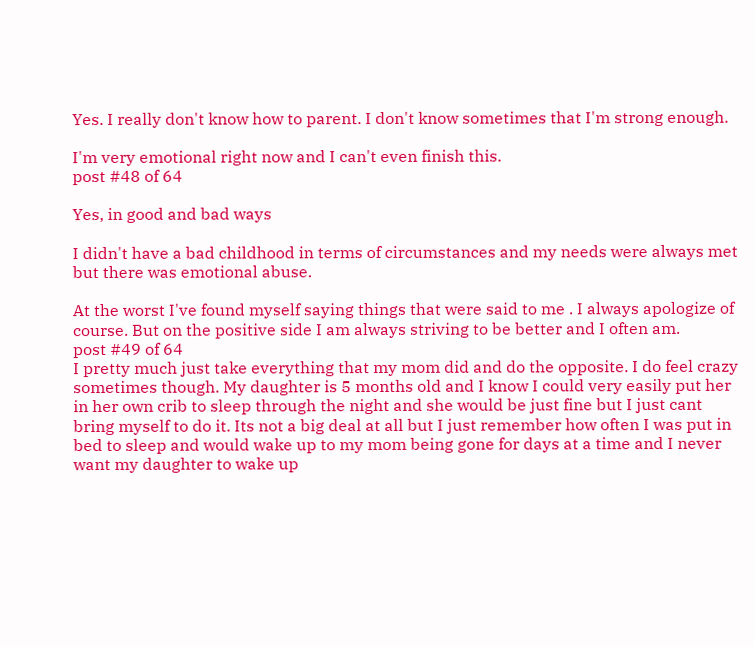Yes. I really don't know how to parent. I don't know sometimes that I'm strong enough.

I'm very emotional right now and I can't even finish this.
post #48 of 64

Yes, in good and bad ways

I didn't have a bad childhood in terms of circumstances and my needs were always met but there was emotional abuse.

At the worst I've found myself saying things that were said to me . I always apologize of course. But on the positive side I am always striving to be better and I often am.
post #49 of 64
I pretty much just take everything that my mom did and do the opposite. I do feel crazy sometimes though. My daughter is 5 months old and I know I could very easily put her in her own crib to sleep through the night and she would be just fine but I just cant bring myself to do it. Its not a big deal at all but I just remember how often I was put in bed to sleep and would wake up to my mom being gone for days at a time and I never want my daughter to wake up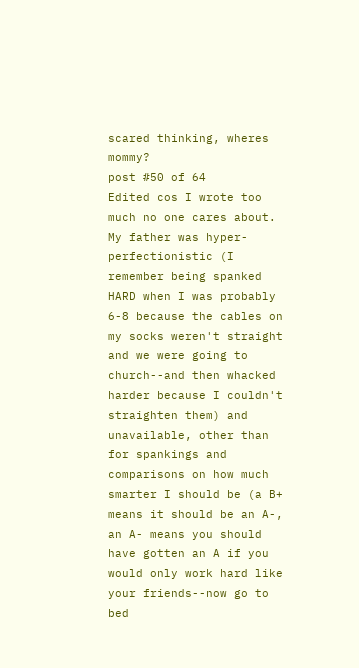scared thinking, wheres mommy?
post #50 of 64
Edited cos I wrote too much no one cares about. My father was hyper-perfectionistic (I remember being spanked HARD when I was probably 6-8 because the cables on my socks weren't straight and we were going to church--and then whacked harder because I couldn't straighten them) and unavailable, other than for spankings and comparisons on how much smarter I should be (a B+ means it should be an A-, an A- means you should have gotten an A if you would only work hard like your friends--now go to bed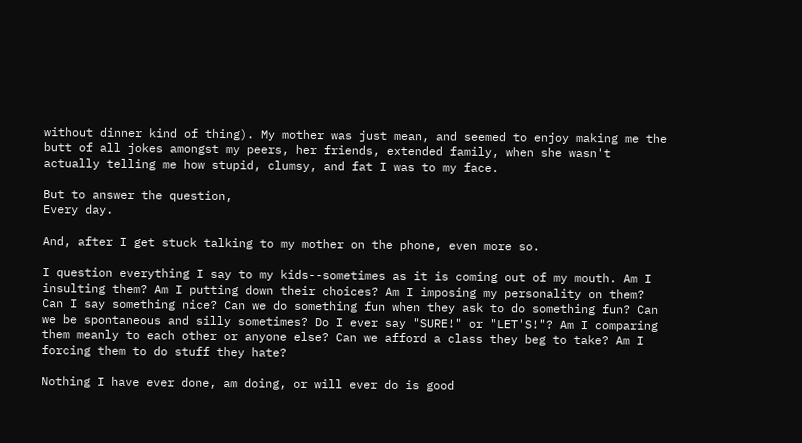without dinner kind of thing). My mother was just mean, and seemed to enjoy making me the butt of all jokes amongst my peers, her friends, extended family, when she wasn't actually telling me how stupid, clumsy, and fat I was to my face.

But to answer the question,
Every day.

And, after I get stuck talking to my mother on the phone, even more so.

I question everything I say to my kids--sometimes as it is coming out of my mouth. Am I insulting them? Am I putting down their choices? Am I imposing my personality on them? Can I say something nice? Can we do something fun when they ask to do something fun? Can we be spontaneous and silly sometimes? Do I ever say "SURE!" or "LET'S!"? Am I comparing them meanly to each other or anyone else? Can we afford a class they beg to take? Am I forcing them to do stuff they hate?

Nothing I have ever done, am doing, or will ever do is good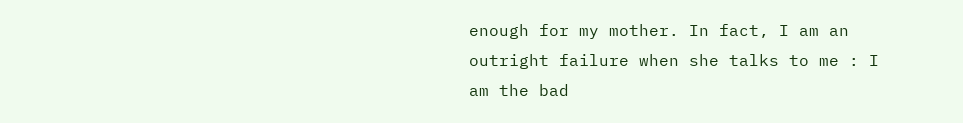enough for my mother. In fact, I am an outright failure when she talks to me : I am the bad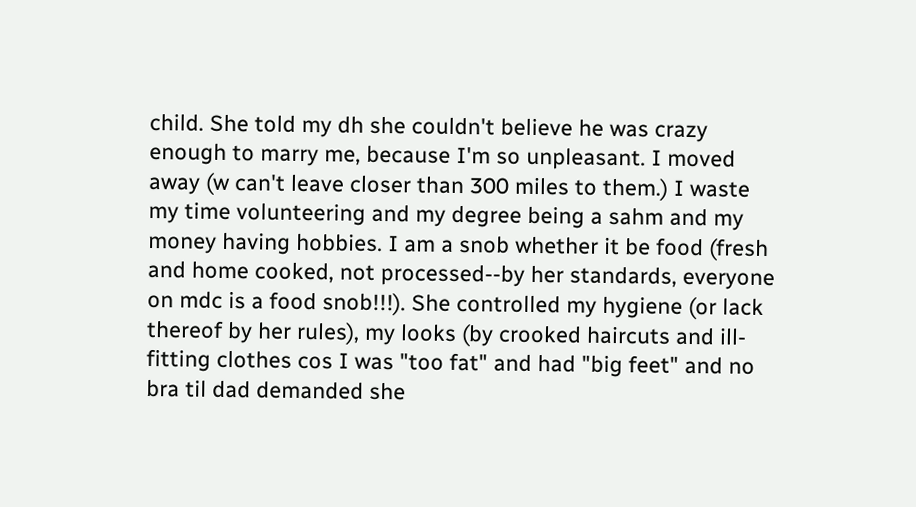child. She told my dh she couldn't believe he was crazy enough to marry me, because I'm so unpleasant. I moved away (w can't leave closer than 300 miles to them.) I waste my time volunteering and my degree being a sahm and my money having hobbies. I am a snob whether it be food (fresh and home cooked, not processed--by her standards, everyone on mdc is a food snob!!!). She controlled my hygiene (or lack thereof by her rules), my looks (by crooked haircuts and ill-fitting clothes cos I was "too fat" and had "big feet" and no bra til dad demanded she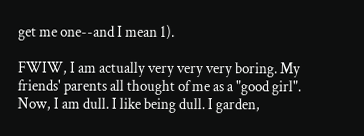get me one--and I mean 1).

FWIW, I am actually very very very boring. My friends' parents all thought of me as a "good girl". Now, I am dull. I like being dull. I garden,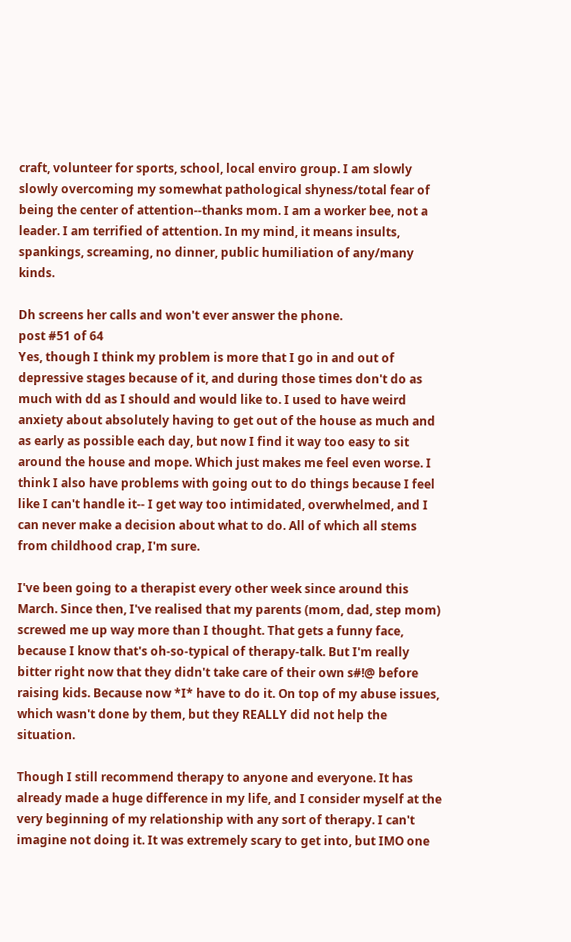craft, volunteer for sports, school, local enviro group. I am slowly slowly overcoming my somewhat pathological shyness/total fear of being the center of attention--thanks mom. I am a worker bee, not a leader. I am terrified of attention. In my mind, it means insults, spankings, screaming, no dinner, public humiliation of any/many kinds.

Dh screens her calls and won't ever answer the phone.
post #51 of 64
Yes, though I think my problem is more that I go in and out of depressive stages because of it, and during those times don't do as much with dd as I should and would like to. I used to have weird anxiety about absolutely having to get out of the house as much and as early as possible each day, but now I find it way too easy to sit around the house and mope. Which just makes me feel even worse. I think I also have problems with going out to do things because I feel like I can't handle it-- I get way too intimidated, overwhelmed, and I can never make a decision about what to do. All of which all stems from childhood crap, I'm sure.

I've been going to a therapist every other week since around this March. Since then, I've realised that my parents (mom, dad, step mom) screwed me up way more than I thought. That gets a funny face, because I know that's oh-so-typical of therapy-talk. But I'm really bitter right now that they didn't take care of their own s#!@ before raising kids. Because now *I* have to do it. On top of my abuse issues, which wasn't done by them, but they REALLY did not help the situation.

Though I still recommend therapy to anyone and everyone. It has already made a huge difference in my life, and I consider myself at the very beginning of my relationship with any sort of therapy. I can't imagine not doing it. It was extremely scary to get into, but IMO one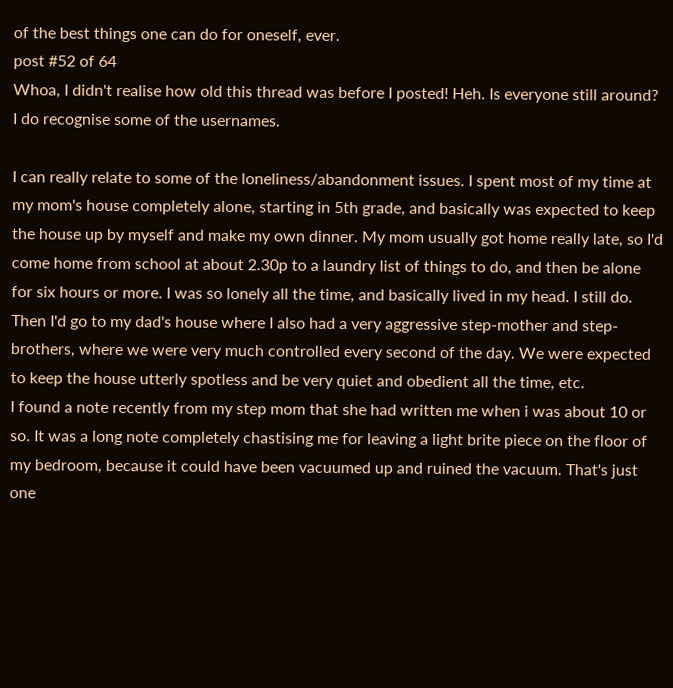of the best things one can do for oneself, ever.
post #52 of 64
Whoa, I didn't realise how old this thread was before I posted! Heh. Is everyone still around? I do recognise some of the usernames.

I can really relate to some of the loneliness/abandonment issues. I spent most of my time at my mom's house completely alone, starting in 5th grade, and basically was expected to keep the house up by myself and make my own dinner. My mom usually got home really late, so I'd come home from school at about 2.30p to a laundry list of things to do, and then be alone for six hours or more. I was so lonely all the time, and basically lived in my head. I still do. Then I'd go to my dad's house where I also had a very aggressive step-mother and step-brothers, where we were very much controlled every second of the day. We were expected to keep the house utterly spotless and be very quiet and obedient all the time, etc.
I found a note recently from my step mom that she had written me when i was about 10 or so. It was a long note completely chastising me for leaving a light brite piece on the floor of my bedroom, because it could have been vacuumed up and ruined the vacuum. That's just one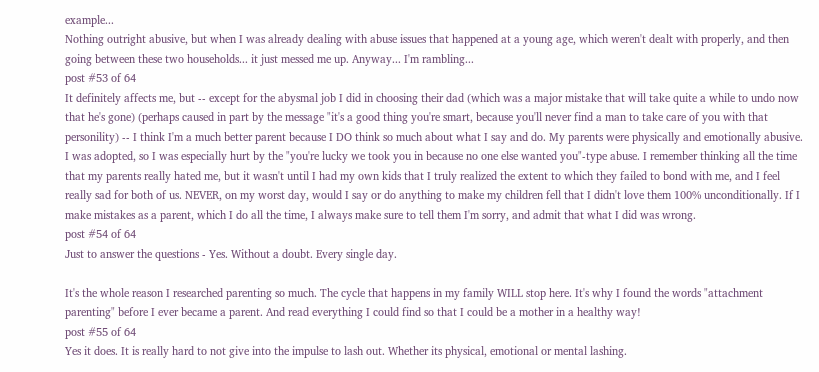example...
Nothing outright abusive, but when I was already dealing with abuse issues that happened at a young age, which weren't dealt with properly, and then going between these two households... it just messed me up. Anyway... I'm rambling...
post #53 of 64
It definitely affects me, but -- except for the abysmal job I did in choosing their dad (which was a major mistake that will take quite a while to undo now that he's gone) (perhaps caused in part by the message "it's a good thing you're smart, because you'll never find a man to take care of you with that personility) -- I think I'm a much better parent because I DO think so much about what I say and do. My parents were physically and emotionally abusive. I was adopted, so I was especially hurt by the "you're lucky we took you in because no one else wanted you"-type abuse. I remember thinking all the time that my parents really hated me, but it wasn't until I had my own kids that I truly realized the extent to which they failed to bond with me, and I feel really sad for both of us. NEVER, on my worst day, would I say or do anything to make my children fell that I didn't love them 100% unconditionally. If I make mistakes as a parent, which I do all the time, I always make sure to tell them I'm sorry, and admit that what I did was wrong.
post #54 of 64
Just to answer the questions - Yes. Without a doubt. Every single day.

It's the whole reason I researched parenting so much. The cycle that happens in my family WILL stop here. It's why I found the words "attachment parenting" before I ever became a parent. And read everything I could find so that I could be a mother in a healthy way!
post #55 of 64
Yes it does. It is really hard to not give into the impulse to lash out. Whether its physical, emotional or mental lashing.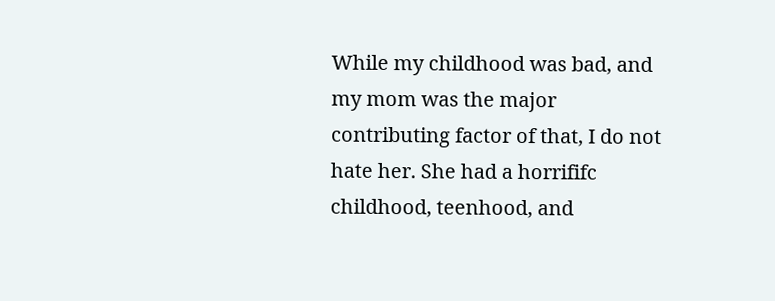While my childhood was bad, and my mom was the major contributing factor of that, I do not hate her. She had a horrififc childhood, teenhood, and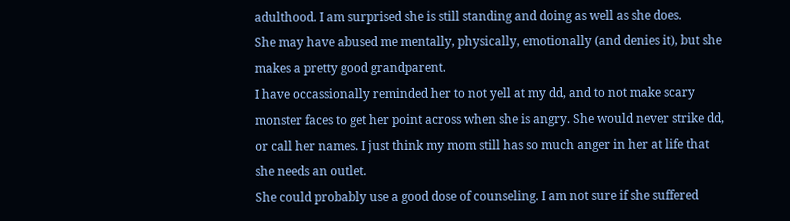adulthood. I am surprised she is still standing and doing as well as she does.
She may have abused me mentally, physically, emotionally (and denies it), but she makes a pretty good grandparent.
I have occassionally reminded her to not yell at my dd, and to not make scary monster faces to get her point across when she is angry. She would never strike dd, or call her names. I just think my mom still has so much anger in her at life that she needs an outlet.
She could probably use a good dose of counseling. I am not sure if she suffered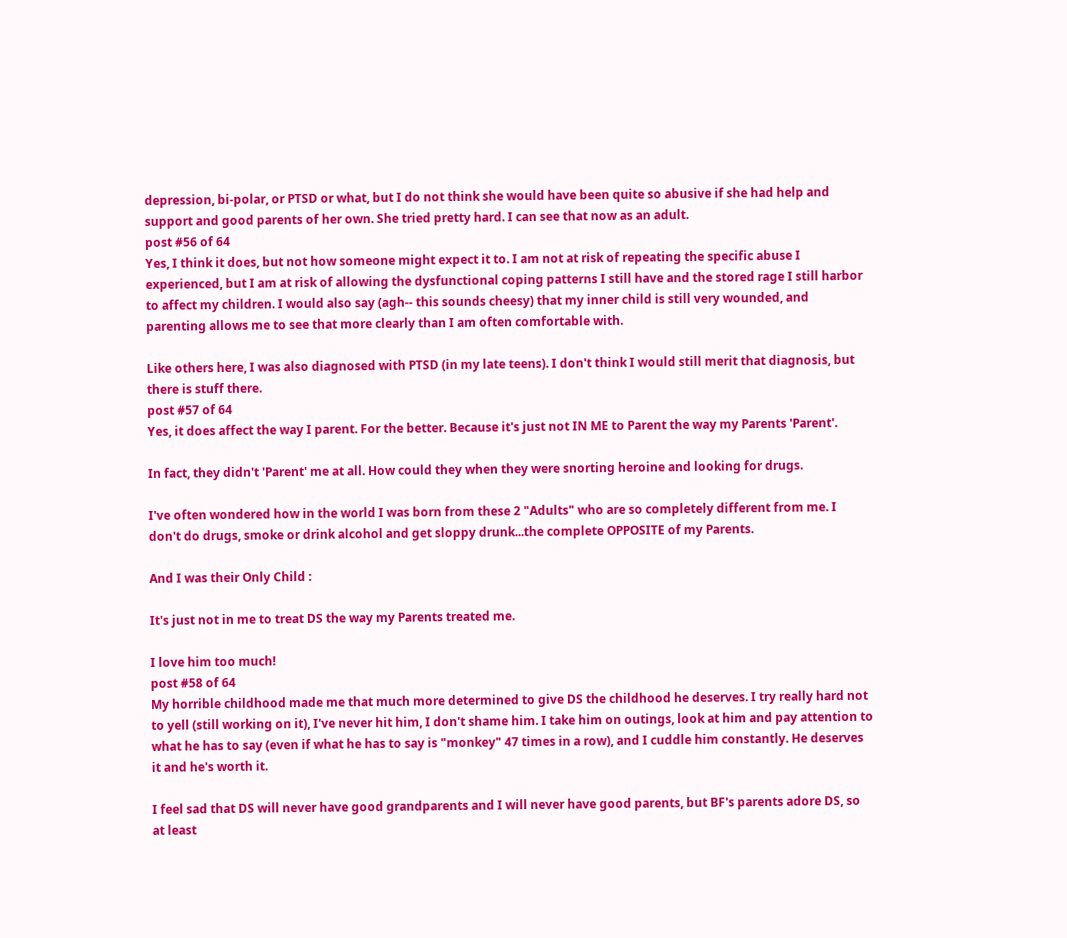depression, bi-polar, or PTSD or what, but I do not think she would have been quite so abusive if she had help and support and good parents of her own. She tried pretty hard. I can see that now as an adult.
post #56 of 64
Yes, I think it does, but not how someone might expect it to. I am not at risk of repeating the specific abuse I experienced, but I am at risk of allowing the dysfunctional coping patterns I still have and the stored rage I still harbor to affect my children. I would also say (agh-- this sounds cheesy) that my inner child is still very wounded, and parenting allows me to see that more clearly than I am often comfortable with.

Like others here, I was also diagnosed with PTSD (in my late teens). I don't think I would still merit that diagnosis, but there is stuff there.
post #57 of 64
Yes, it does affect the way I parent. For the better. Because it's just not IN ME to Parent the way my Parents 'Parent'.

In fact, they didn't 'Parent' me at all. How could they when they were snorting heroine and looking for drugs.

I've often wondered how in the world I was born from these 2 "Adults" who are so completely different from me. I don't do drugs, smoke or drink alcohol and get sloppy drunk...the complete OPPOSITE of my Parents.

And I was their Only Child :

It's just not in me to treat DS the way my Parents treated me.

I love him too much!
post #58 of 64
My horrible childhood made me that much more determined to give DS the childhood he deserves. I try really hard not to yell (still working on it), I've never hit him, I don't shame him. I take him on outings, look at him and pay attention to what he has to say (even if what he has to say is "monkey" 47 times in a row), and I cuddle him constantly. He deserves it and he's worth it.

I feel sad that DS will never have good grandparents and I will never have good parents, but BF's parents adore DS, so at least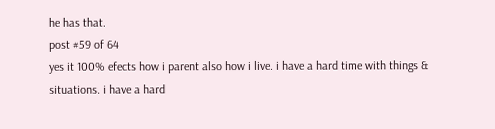he has that.
post #59 of 64
yes it 100% efects how i parent also how i live. i have a hard time with things & situations. i have a hard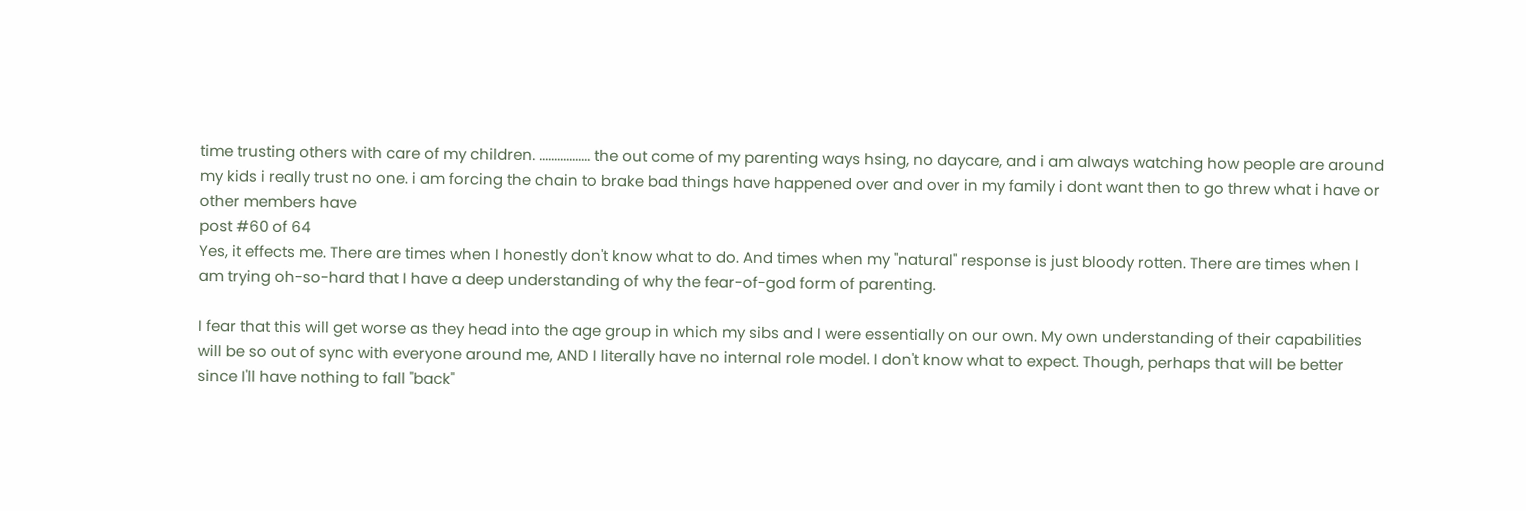time trusting others with care of my children. ................. the out come of my parenting ways hsing, no daycare, and i am always watching how people are around my kids i really trust no one. i am forcing the chain to brake bad things have happened over and over in my family i dont want then to go threw what i have or other members have
post #60 of 64
Yes, it effects me. There are times when I honestly don't know what to do. And times when my "natural" response is just bloody rotten. There are times when I am trying oh-so-hard that I have a deep understanding of why the fear-of-god form of parenting.

I fear that this will get worse as they head into the age group in which my sibs and I were essentially on our own. My own understanding of their capabilities will be so out of sync with everyone around me, AND I literally have no internal role model. I don't know what to expect. Though, perhaps that will be better since I'll have nothing to fall "back"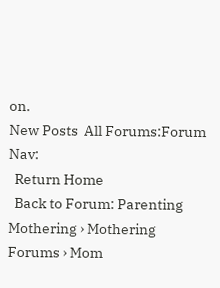on.
New Posts  All Forums:Forum Nav:
  Return Home
  Back to Forum: Parenting
Mothering › Mothering Forums › Mom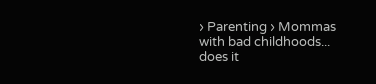› Parenting › Mommas with bad childhoods... does it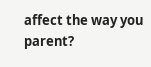affect the way you parent?